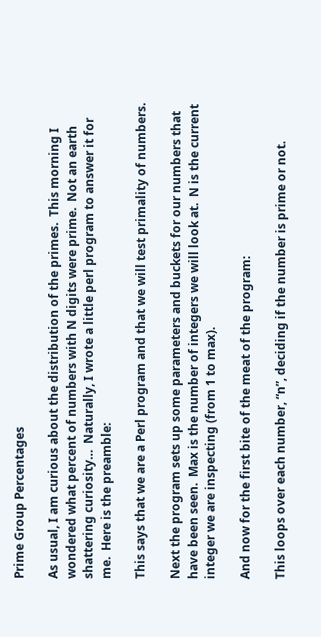Prime Group Percentages

As usual, I am curious about the distribution of the primes.  This morning I wondered what percent of numbers with N digits were prime.  Not an earth shattering curiosity…  Naturally, I wrote a little perl program to answer it for me.  Here is the preamble:

This says that we are a Perl program and that we will test primality of numbers.

Next the program sets up some parameters and buckets for our numbers that have been seen.  Max is the number of integers we will look at.  N is the current integer we are inspecting (from 1 to max).

And now for the first bite of the meat of the program:

This loops over each number, “n”, deciding if the number is prime or not.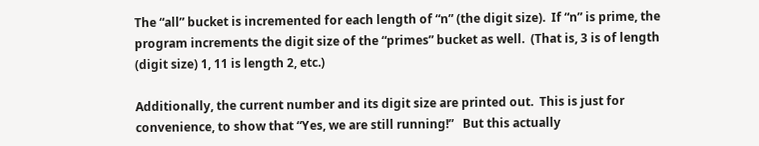The “all” bucket is incremented for each length of “n” (the digit size).  If “n” is prime, the program increments the digit size of the “primes” bucket as well.  (That is, 3 is of length (digit size) 1, 11 is length 2, etc.)

Additionally, the current number and its digit size are printed out.  This is just for convenience, to show that “Yes, we are still running!”   But this actually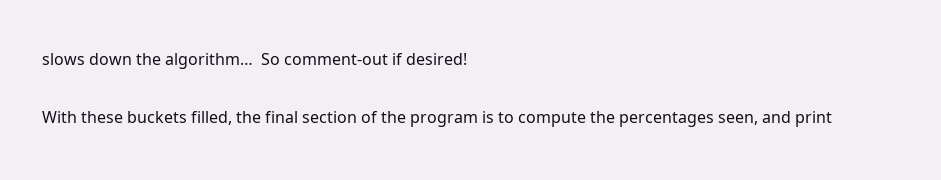slows down the algorithm…  So comment-out if desired!

With these buckets filled, the final section of the program is to compute the percentages seen, and print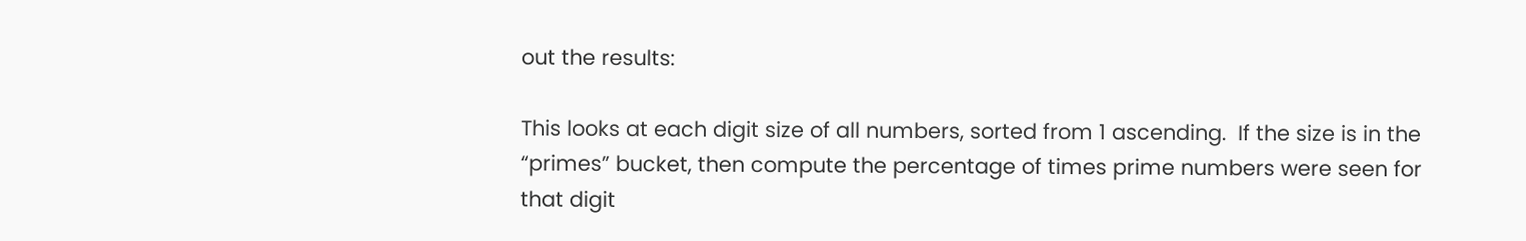out the results:

This looks at each digit size of all numbers, sorted from 1 ascending.  If the size is in the “primes” bucket, then compute the percentage of times prime numbers were seen for that digit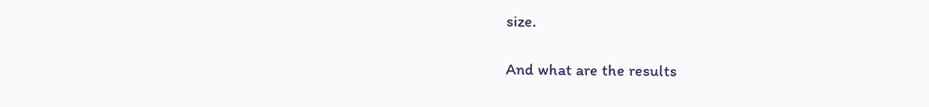size.

And what are the results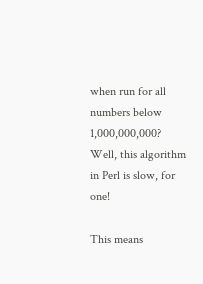when run for all numbers below 1,000,000,000?  Well, this algorithm in Perl is slow, for one!

This means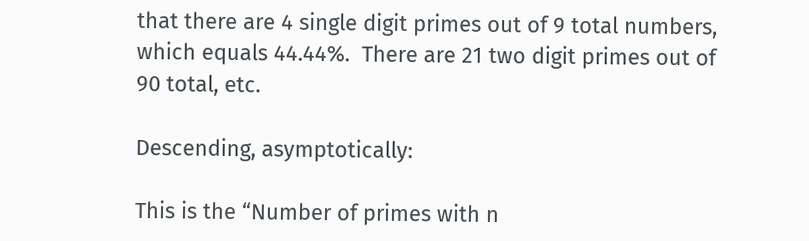that there are 4 single digit primes out of 9 total numbers, which equals 44.44%.  There are 21 two digit primes out of 90 total, etc.

Descending, asymptotically:

This is the “Number of primes with n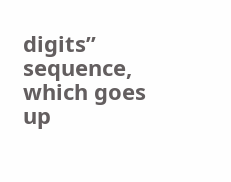digits” sequence, which goes up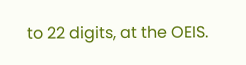to 22 digits, at the OEIS.